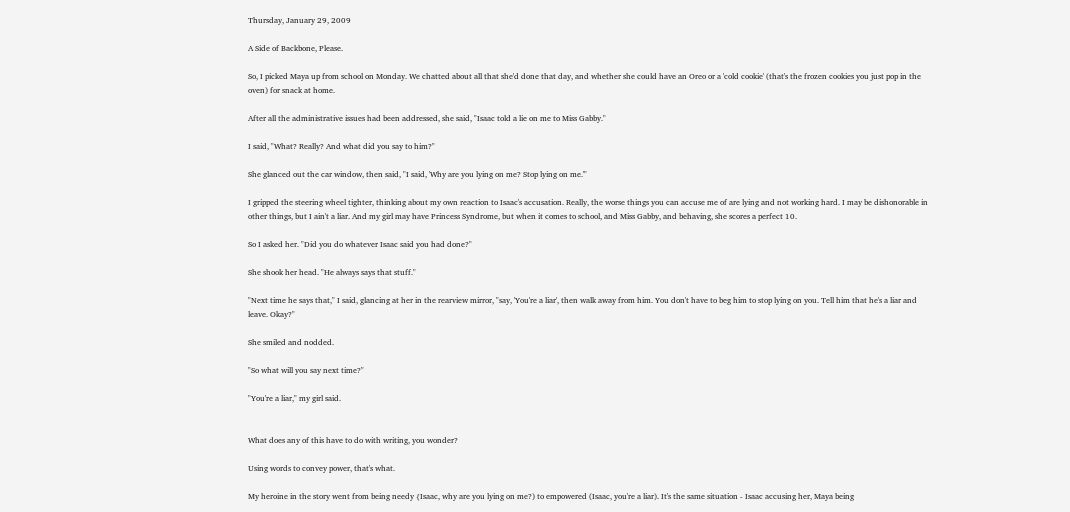Thursday, January 29, 2009

A Side of Backbone, Please.

So, I picked Maya up from school on Monday. We chatted about all that she'd done that day, and whether she could have an Oreo or a 'cold cookie' (that's the frozen cookies you just pop in the oven) for snack at home.

After all the administrative issues had been addressed, she said, "Isaac told a lie on me to Miss Gabby."

I said, "What? Really? And what did you say to him?"

She glanced out the car window, then said, "I said, 'Why are you lying on me? Stop lying on me.'"

I gripped the steering wheel tighter, thinking about my own reaction to Isaac's accusation. Really, the worse things you can accuse me of are lying and not working hard. I may be dishonorable in other things, but I ain't a liar. And my girl may have Princess Syndrome, but when it comes to school, and Miss Gabby, and behaving, she scores a perfect 10.

So I asked her. "Did you do whatever Isaac said you had done?"

She shook her head. "He always says that stuff."

"Next time he says that," I said, glancing at her in the rearview mirror, "say, 'You're a liar', then walk away from him. You don't have to beg him to stop lying on you. Tell him that he's a liar and leave. Okay?"

She smiled and nodded.

"So what will you say next time?"

"You're a liar," my girl said.


What does any of this have to do with writing, you wonder?

Using words to convey power, that's what.

My heroine in the story went from being needy {Isaac, why are you lying on me?) to empowered (Isaac, you're a liar). It's the same situation - Isaac accusing her, Maya being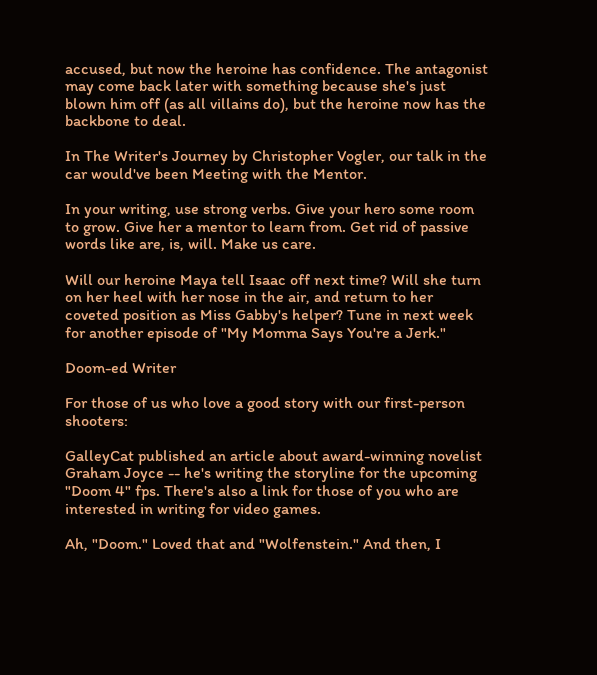accused, but now the heroine has confidence. The antagonist may come back later with something because she's just blown him off (as all villains do), but the heroine now has the backbone to deal.

In The Writer's Journey by Christopher Vogler, our talk in the car would've been Meeting with the Mentor.

In your writing, use strong verbs. Give your hero some room to grow. Give her a mentor to learn from. Get rid of passive words like are, is, will. Make us care.

Will our heroine Maya tell Isaac off next time? Will she turn on her heel with her nose in the air, and return to her coveted position as Miss Gabby's helper? Tune in next week for another episode of "My Momma Says You're a Jerk."

Doom-ed Writer

For those of us who love a good story with our first-person shooters:

GalleyCat published an article about award-winning novelist Graham Joyce -- he's writing the storyline for the upcoming "Doom 4" fps. There's also a link for those of you who are interested in writing for video games.

Ah, "Doom." Loved that and "Wolfenstein." And then, I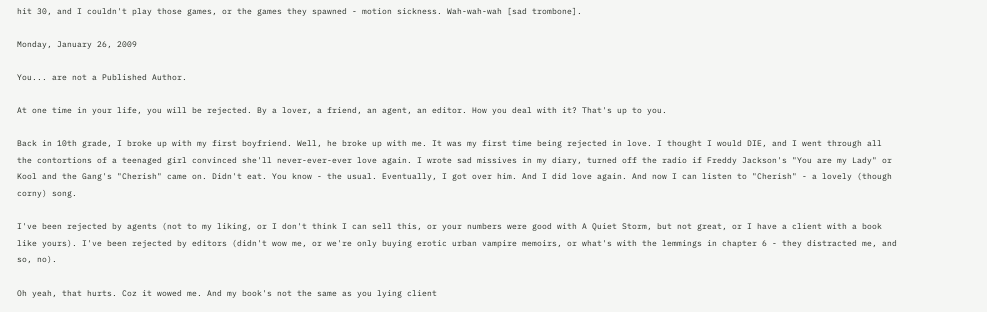hit 30, and I couldn't play those games, or the games they spawned - motion sickness. Wah-wah-wah [sad trombone].

Monday, January 26, 2009

You... are not a Published Author.

At one time in your life, you will be rejected. By a lover, a friend, an agent, an editor. How you deal with it? That's up to you.

Back in 10th grade, I broke up with my first boyfriend. Well, he broke up with me. It was my first time being rejected in love. I thought I would DIE, and I went through all the contortions of a teenaged girl convinced she'll never-ever-ever love again. I wrote sad missives in my diary, turned off the radio if Freddy Jackson's "You are my Lady" or Kool and the Gang's "Cherish" came on. Didn't eat. You know - the usual. Eventually, I got over him. And I did love again. And now I can listen to "Cherish" - a lovely (though corny) song.

I've been rejected by agents (not to my liking, or I don't think I can sell this, or your numbers were good with A Quiet Storm, but not great, or I have a client with a book like yours). I've been rejected by editors (didn't wow me, or we're only buying erotic urban vampire memoirs, or what's with the lemmings in chapter 6 - they distracted me, and so, no).

Oh yeah, that hurts. Coz it wowed me. And my book's not the same as you lying client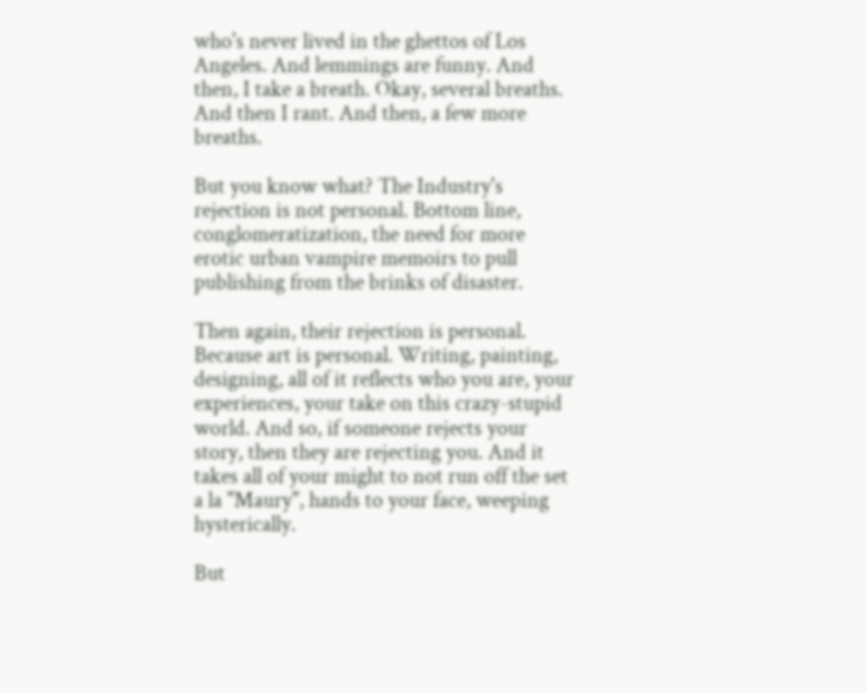who's never lived in the ghettos of Los Angeles. And lemmings are funny. And then, I take a breath. Okay, several breaths. And then I rant. And then, a few more breaths.

But you know what? The Industry's rejection is not personal. Bottom line, conglomeratization, the need for more erotic urban vampire memoirs to pull publishing from the brinks of disaster.

Then again, their rejection is personal. Because art is personal. Writing, painting, designing, all of it reflects who you are, your experiences, your take on this crazy-stupid world. And so, if someone rejects your story, then they are rejecting you. And it takes all of your might to not run off the set a la "Maury", hands to your face, weeping hysterically.

But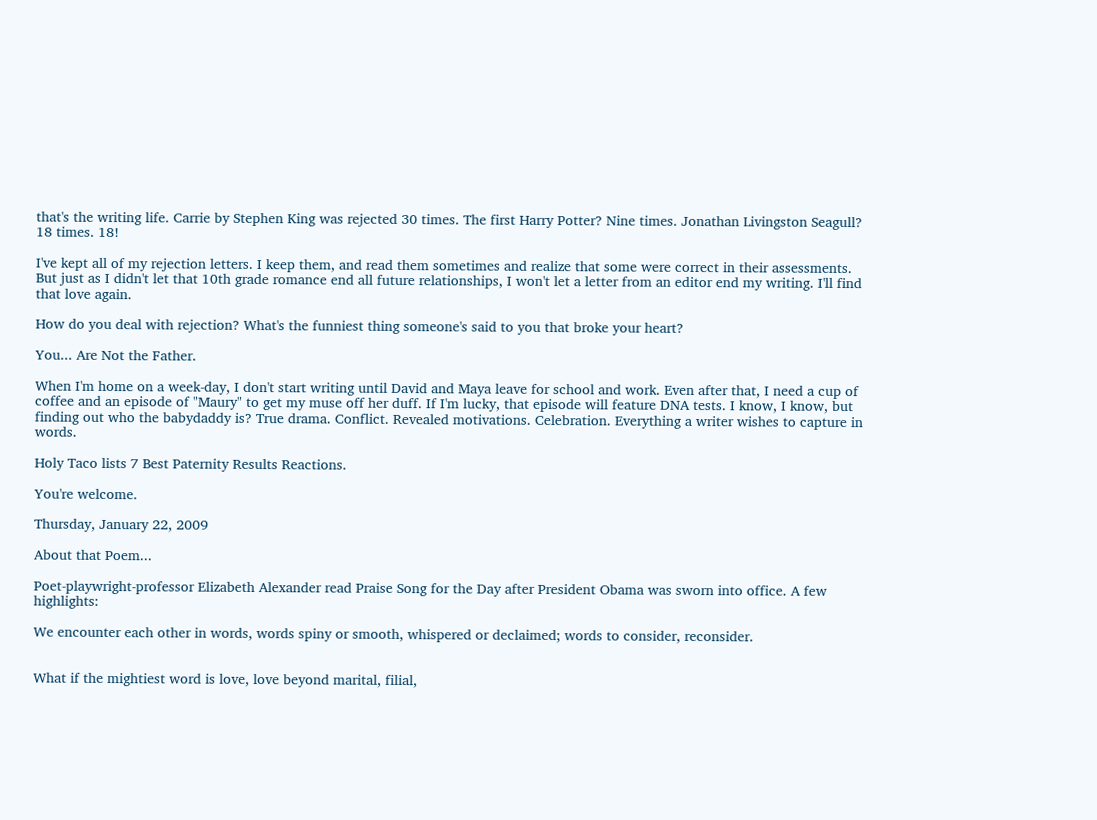that's the writing life. Carrie by Stephen King was rejected 30 times. The first Harry Potter? Nine times. Jonathan Livingston Seagull? 18 times. 18!

I've kept all of my rejection letters. I keep them, and read them sometimes and realize that some were correct in their assessments. But just as I didn't let that 10th grade romance end all future relationships, I won't let a letter from an editor end my writing. I'll find that love again.

How do you deal with rejection? What's the funniest thing someone's said to you that broke your heart?

You... Are Not the Father.

When I'm home on a week-day, I don't start writing until David and Maya leave for school and work. Even after that, I need a cup of coffee and an episode of "Maury" to get my muse off her duff. If I'm lucky, that episode will feature DNA tests. I know, I know, but finding out who the babydaddy is? True drama. Conflict. Revealed motivations. Celebration. Everything a writer wishes to capture in words.

Holy Taco lists 7 Best Paternity Results Reactions.

You're welcome.

Thursday, January 22, 2009

About that Poem...

Poet-playwright-professor Elizabeth Alexander read Praise Song for the Day after President Obama was sworn into office. A few highlights:

We encounter each other in words, words spiny or smooth, whispered or declaimed; words to consider, reconsider.


What if the mightiest word is love, love beyond marital, filial,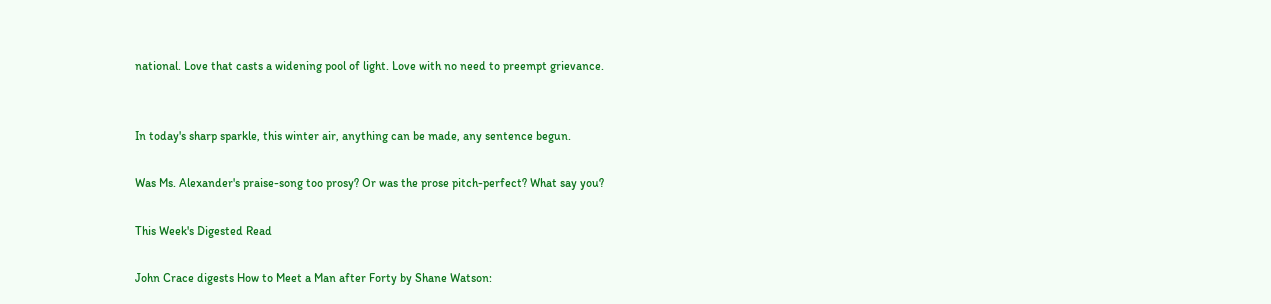national. Love that casts a widening pool of light. Love with no need to preempt grievance.


In today's sharp sparkle, this winter air, anything can be made, any sentence begun.

Was Ms. Alexander's praise-song too prosy? Or was the prose pitch-perfect? What say you?

This Week's Digested Read

John Crace digests How to Meet a Man after Forty by Shane Watson: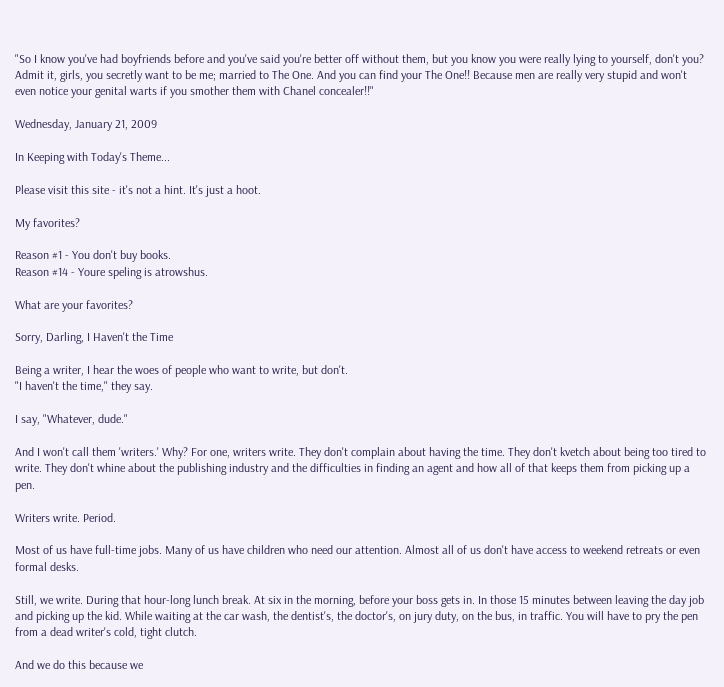"So I know you've had boyfriends before and you've said you're better off without them, but you know you were really lying to yourself, don't you? Admit it, girls, you secretly want to be me; married to The One. And you can find your The One!! Because men are really very stupid and won't even notice your genital warts if you smother them with Chanel concealer!!"

Wednesday, January 21, 2009

In Keeping with Today's Theme...

Please visit this site - it's not a hint. It's just a hoot.

My favorites?

Reason #1 - You don't buy books.
Reason #14 - Youre speling is atrowshus.

What are your favorites?

Sorry, Darling, I Haven't the Time

Being a writer, I hear the woes of people who want to write, but don't.
"I haven't the time," they say.

I say, "Whatever, dude."

And I won't call them 'writers.' Why? For one, writers write. They don't complain about having the time. They don't kvetch about being too tired to write. They don't whine about the publishing industry and the difficulties in finding an agent and how all of that keeps them from picking up a pen.

Writers write. Period.

Most of us have full-time jobs. Many of us have children who need our attention. Almost all of us don't have access to weekend retreats or even formal desks.

Still, we write. During that hour-long lunch break. At six in the morning, before your boss gets in. In those 15 minutes between leaving the day job and picking up the kid. While waiting at the car wash, the dentist's, the doctor's, on jury duty, on the bus, in traffic. You will have to pry the pen from a dead writer's cold, tight clutch.

And we do this because we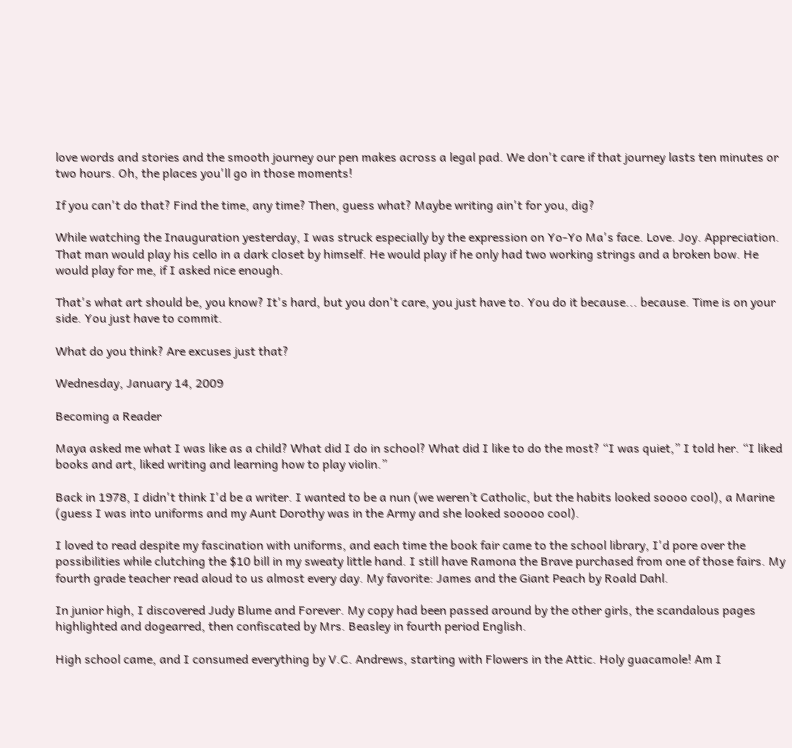love words and stories and the smooth journey our pen makes across a legal pad. We don't care if that journey lasts ten minutes or two hours. Oh, the places you'll go in those moments!

If you can't do that? Find the time, any time? Then, guess what? Maybe writing ain't for you, dig?

While watching the Inauguration yesterday, I was struck especially by the expression on Yo-Yo Ma's face. Love. Joy. Appreciation. That man would play his cello in a dark closet by himself. He would play if he only had two working strings and a broken bow. He would play for me, if I asked nice enough.

That's what art should be, you know? It's hard, but you don't care, you just have to. You do it because... because. Time is on your side. You just have to commit.

What do you think? Are excuses just that?

Wednesday, January 14, 2009

Becoming a Reader

Maya asked me what I was like as a child? What did I do in school? What did I like to do the most? “I was quiet,” I told her. “I liked books and art, liked writing and learning how to play violin.”

Back in 1978, I didn't think I'd be a writer. I wanted to be a nun (we weren’t Catholic, but the habits looked soooo cool), a Marine (guess I was into uniforms and my Aunt Dorothy was in the Army and she looked sooooo cool).

I loved to read despite my fascination with uniforms, and each time the book fair came to the school library, I'd pore over the possibilities while clutching the $10 bill in my sweaty little hand. I still have Ramona the Brave purchased from one of those fairs. My fourth grade teacher read aloud to us almost every day. My favorite: James and the Giant Peach by Roald Dahl.

In junior high, I discovered Judy Blume and Forever. My copy had been passed around by the other girls, the scandalous pages highlighted and dogearred, then confiscated by Mrs. Beasley in fourth period English.

High school came, and I consumed everything by V.C. Andrews, starting with Flowers in the Attic. Holy guacamole! Am I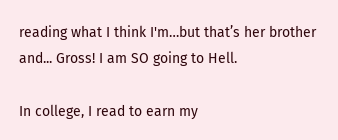reading what I think I'm…but that’s her brother and... Gross! I am SO going to Hell.

In college, I read to earn my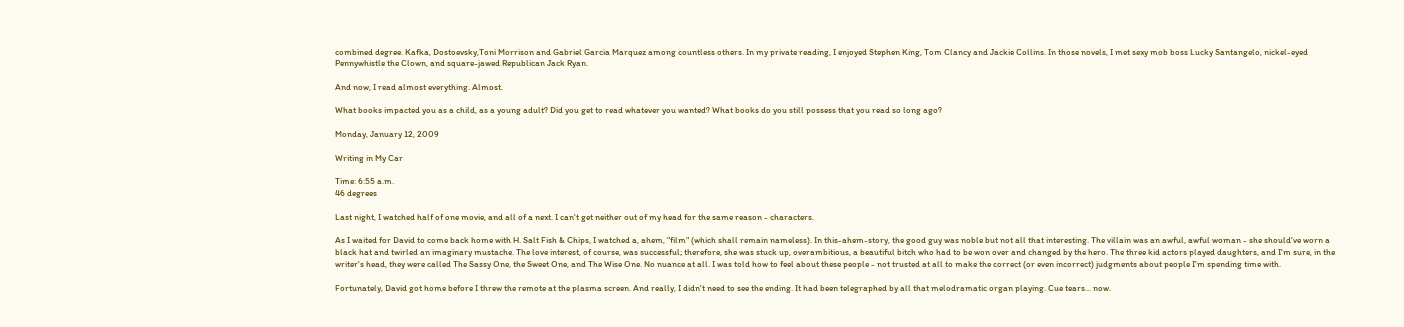combined degree. Kafka, Dostoevsky,Toni Morrison and Gabriel Garcia Marquez among countless others. In my private reading, I enjoyed Stephen King, Tom Clancy and Jackie Collins. In those novels, I met sexy mob boss Lucky Santangelo, nickel-eyed Pennywhistle the Clown, and square-jawed Republican Jack Ryan.

And now, I read almost everything. Almost.

What books impacted you as a child, as a young adult? Did you get to read whatever you wanted? What books do you still possess that you read so long ago?

Monday, January 12, 2009

Writing in My Car

Time: 6:55 a.m.
46 degrees

Last night, I watched half of one movie, and all of a next. I can't get neither out of my head for the same reason - characters.

As I waited for David to come back home with H. Salt Fish & Chips, I watched a, ahem, "film" (which shall remain nameless). In this-ahem-story, the good guy was noble but not all that interesting. The villain was an awful, awful woman - she should've worn a black hat and twirled an imaginary mustache. The love interest, of course, was successful; therefore, she was stuck up, overambitious, a beautiful bitch who had to be won over and changed by the hero. The three kid actors played daughters, and I'm sure, in the writer's head, they were called The Sassy One, the Sweet One, and The Wise One. No nuance at all. I was told how to feel about these people - not trusted at all to make the correct (or even incorrect) judgments about people I'm spending time with.

Fortunately, David got home before I threw the remote at the plasma screen. And really, I didn't need to see the ending. It had been telegraphed by all that melodramatic organ playing. Cue tears... now.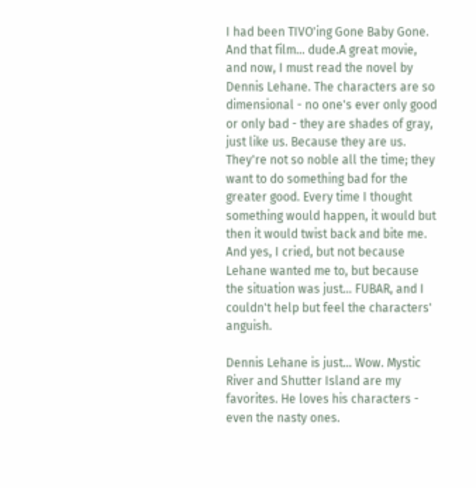I had been TIVO'ing Gone Baby Gone. And that film... dude.A great movie, and now, I must read the novel by Dennis Lehane. The characters are so dimensional - no one's ever only good or only bad - they are shades of gray, just like us. Because they are us. They're not so noble all the time; they want to do something bad for the greater good. Every time I thought something would happen, it would but then it would twist back and bite me. And yes, I cried, but not because Lehane wanted me to, but because the situation was just... FUBAR, and I couldn't help but feel the characters' anguish.

Dennis Lehane is just... Wow. Mystic River and Shutter Island are my favorites. He loves his characters - even the nasty ones.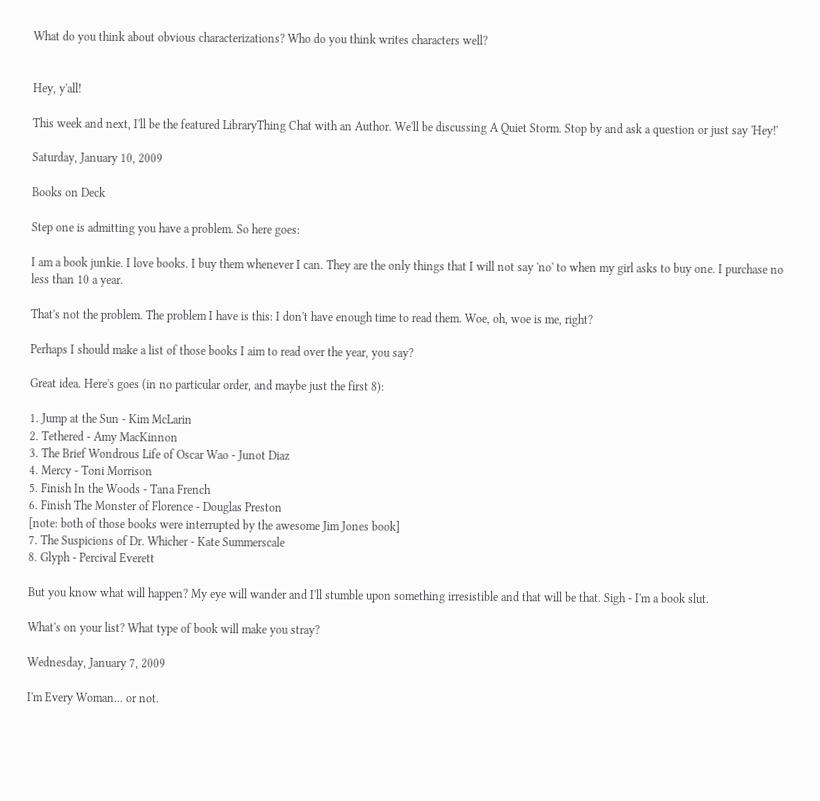What do you think about obvious characterizations? Who do you think writes characters well?


Hey, y'all!

This week and next, I'll be the featured LibraryThing Chat with an Author. We'll be discussing A Quiet Storm. Stop by and ask a question or just say 'Hey!'

Saturday, January 10, 2009

Books on Deck

Step one is admitting you have a problem. So here goes:

I am a book junkie. I love books. I buy them whenever I can. They are the only things that I will not say 'no' to when my girl asks to buy one. I purchase no less than 10 a year.

That's not the problem. The problem I have is this: I don't have enough time to read them. Woe, oh, woe is me, right?

Perhaps I should make a list of those books I aim to read over the year, you say?

Great idea. Here's goes (in no particular order, and maybe just the first 8):

1. Jump at the Sun - Kim McLarin
2. Tethered - Amy MacKinnon
3. The Brief Wondrous Life of Oscar Wao - Junot Diaz
4. Mercy - Toni Morrison
5. Finish In the Woods - Tana French
6. Finish The Monster of Florence - Douglas Preston
[note: both of those books were interrupted by the awesome Jim Jones book]
7. The Suspicions of Dr. Whicher - Kate Summerscale
8. Glyph - Percival Everett

But you know what will happen? My eye will wander and I'll stumble upon something irresistible and that will be that. Sigh - I'm a book slut.

What's on your list? What type of book will make you stray?

Wednesday, January 7, 2009

I'm Every Woman... or not.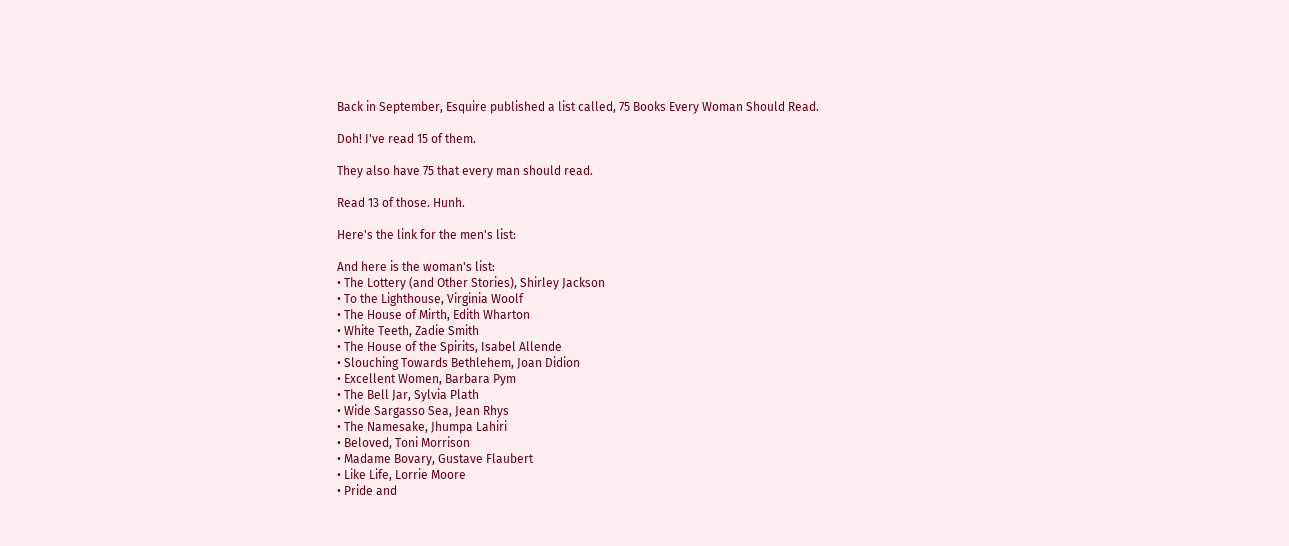Back in September, Esquire published a list called, 75 Books Every Woman Should Read.

Doh! I've read 15 of them.

They also have 75 that every man should read.

Read 13 of those. Hunh.

Here's the link for the men's list:

And here is the woman's list:
• The Lottery (and Other Stories), Shirley Jackson
• To the Lighthouse, Virginia Woolf
• The House of Mirth, Edith Wharton
• White Teeth, Zadie Smith
• The House of the Spirits, Isabel Allende
• Slouching Towards Bethlehem, Joan Didion
• Excellent Women, Barbara Pym
• The Bell Jar, Sylvia Plath
• Wide Sargasso Sea, Jean Rhys
• The Namesake, Jhumpa Lahiri
• Beloved, Toni Morrison
• Madame Bovary, Gustave Flaubert
• Like Life, Lorrie Moore
• Pride and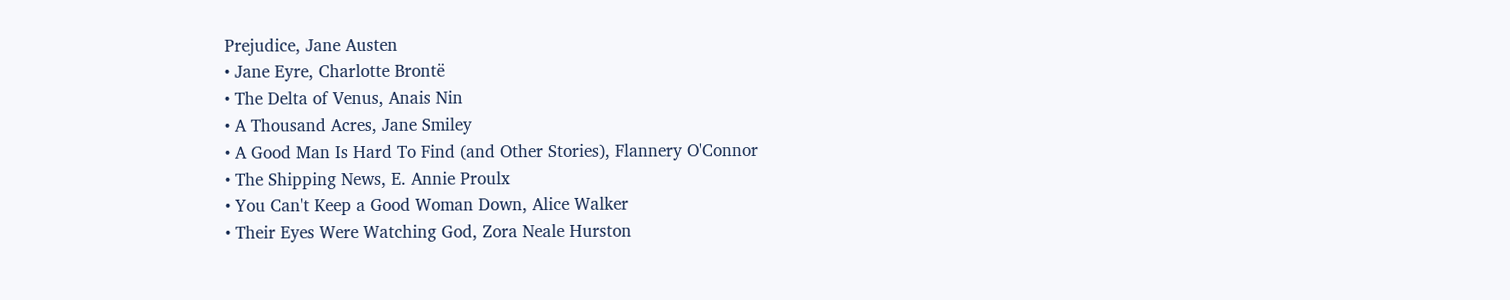Prejudice, Jane Austen
• Jane Eyre, Charlotte Brontë
• The Delta of Venus, Anais Nin
• A Thousand Acres, Jane Smiley
• A Good Man Is Hard To Find (and Other Stories), Flannery O'Connor
• The Shipping News, E. Annie Proulx
• You Can't Keep a Good Woman Down, Alice Walker
• Their Eyes Were Watching God, Zora Neale Hurston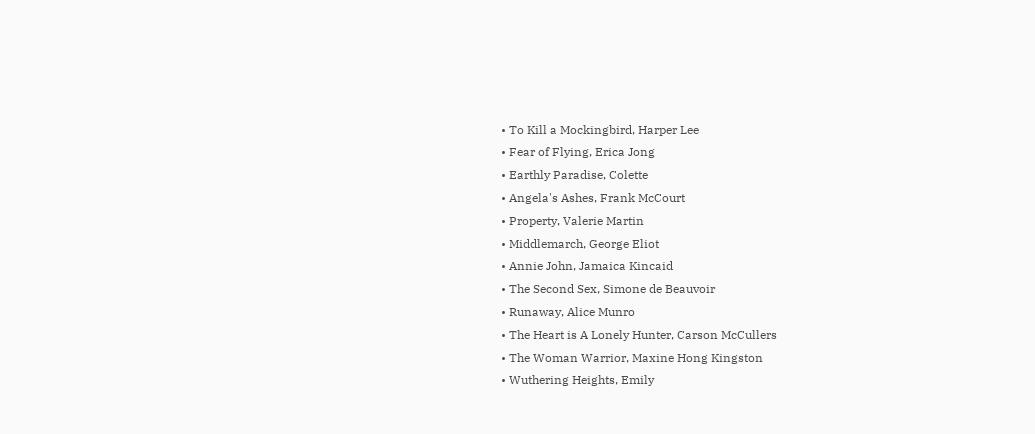• To Kill a Mockingbird, Harper Lee
• Fear of Flying, Erica Jong
• Earthly Paradise, Colette
• Angela's Ashes, Frank McCourt
• Property, Valerie Martin
• Middlemarch, George Eliot
• Annie John, Jamaica Kincaid
• The Second Sex, Simone de Beauvoir
• Runaway, Alice Munro
• The Heart is A Lonely Hunter, Carson McCullers
• The Woman Warrior, Maxine Hong Kingston
• Wuthering Heights, Emily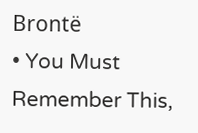Brontë
• You Must Remember This,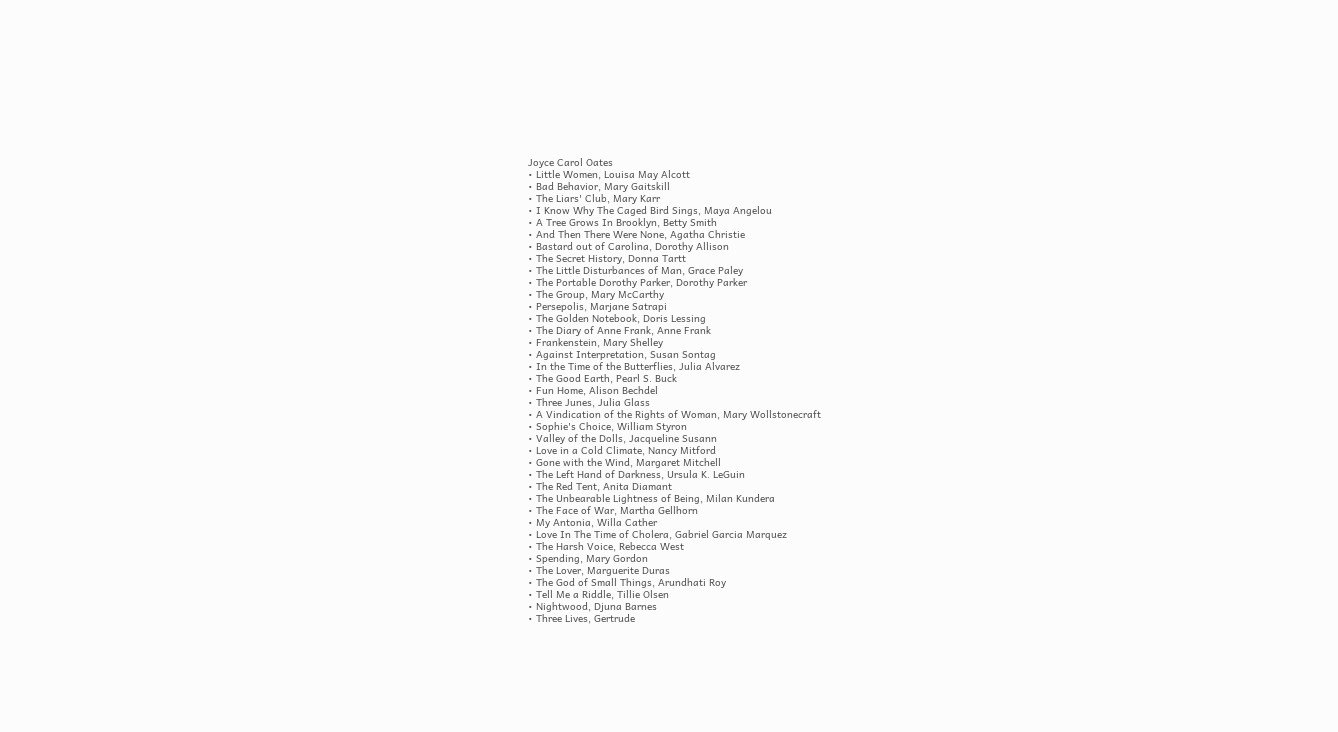Joyce Carol Oates
• Little Women, Louisa May Alcott
• Bad Behavior, Mary Gaitskill
• The Liars' Club, Mary Karr
• I Know Why The Caged Bird Sings, Maya Angelou
• A Tree Grows In Brooklyn, Betty Smith
• And Then There Were None, Agatha Christie
• Bastard out of Carolina, Dorothy Allison
• The Secret History, Donna Tartt
• The Little Disturbances of Man, Grace Paley
• The Portable Dorothy Parker, Dorothy Parker
• The Group, Mary McCarthy
• Persepolis, Marjane Satrapi
• The Golden Notebook, Doris Lessing
• The Diary of Anne Frank, Anne Frank
• Frankenstein, Mary Shelley
• Against Interpretation, Susan Sontag
• In the Time of the Butterflies, Julia Alvarez
• The Good Earth, Pearl S. Buck
• Fun Home, Alison Bechdel
• Three Junes, Julia Glass
• A Vindication of the Rights of Woman, Mary Wollstonecraft
• Sophie's Choice, William Styron
• Valley of the Dolls, Jacqueline Susann
• Love in a Cold Climate, Nancy Mitford
• Gone with the Wind, Margaret Mitchell
• The Left Hand of Darkness, Ursula K. LeGuin
• The Red Tent, Anita Diamant
• The Unbearable Lightness of Being, Milan Kundera
• The Face of War, Martha Gellhorn
• My Antonia, Willa Cather
• Love In The Time of Cholera, Gabriel Garcia Marquez
• The Harsh Voice, Rebecca West
• Spending, Mary Gordon
• The Lover, Marguerite Duras
• The God of Small Things, Arundhati Roy
• Tell Me a Riddle, Tillie Olsen
• Nightwood, Djuna Barnes
• Three Lives, Gertrude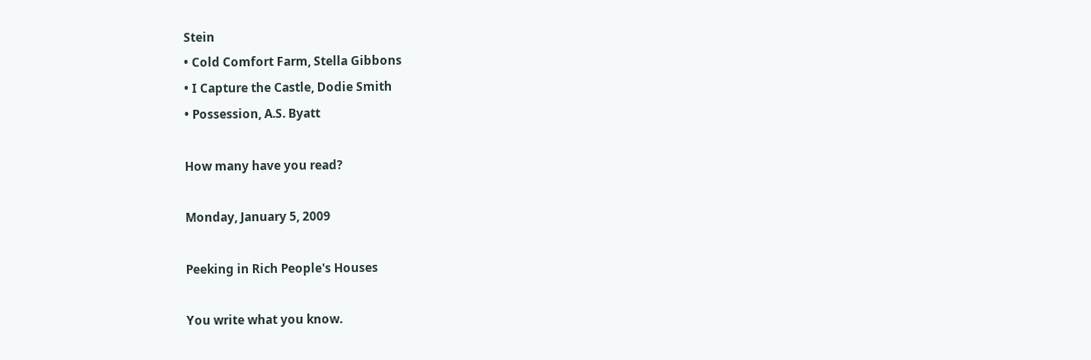Stein
• Cold Comfort Farm, Stella Gibbons
• I Capture the Castle, Dodie Smith
• Possession, A.S. Byatt

How many have you read?

Monday, January 5, 2009

Peeking in Rich People's Houses

You write what you know.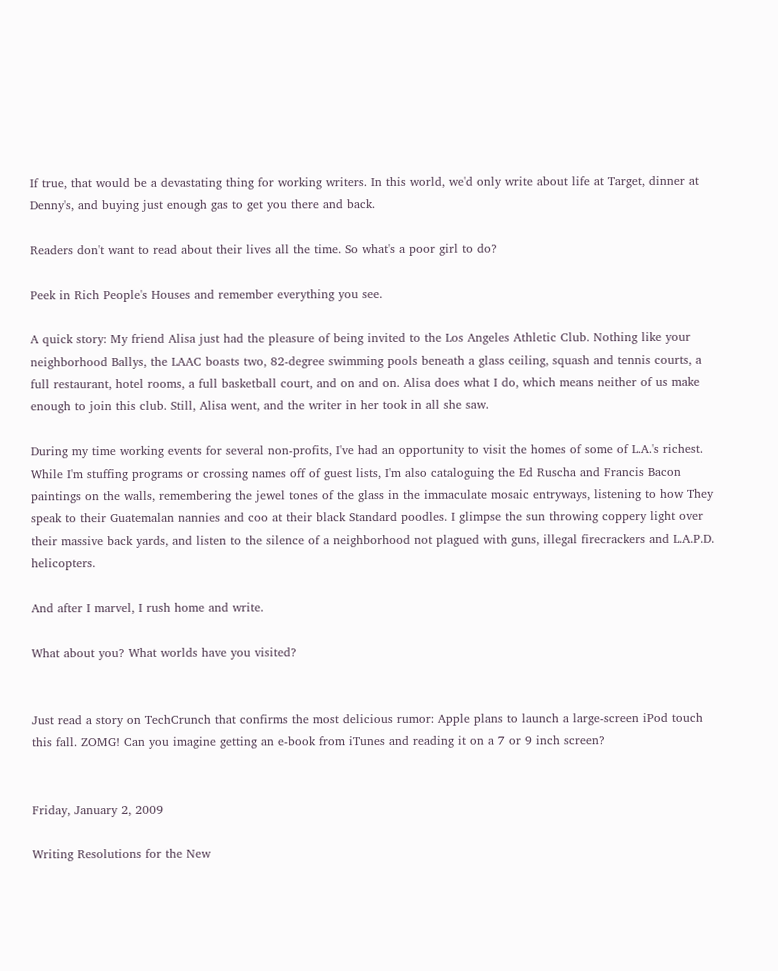If true, that would be a devastating thing for working writers. In this world, we'd only write about life at Target, dinner at Denny's, and buying just enough gas to get you there and back.

Readers don't want to read about their lives all the time. So what's a poor girl to do?

Peek in Rich People's Houses and remember everything you see.

A quick story: My friend Alisa just had the pleasure of being invited to the Los Angeles Athletic Club. Nothing like your neighborhood Ballys, the LAAC boasts two, 82-degree swimming pools beneath a glass ceiling, squash and tennis courts, a full restaurant, hotel rooms, a full basketball court, and on and on. Alisa does what I do, which means neither of us make enough to join this club. Still, Alisa went, and the writer in her took in all she saw.

During my time working events for several non-profits, I've had an opportunity to visit the homes of some of L.A.'s richest. While I'm stuffing programs or crossing names off of guest lists, I'm also cataloguing the Ed Ruscha and Francis Bacon paintings on the walls, remembering the jewel tones of the glass in the immaculate mosaic entryways, listening to how They speak to their Guatemalan nannies and coo at their black Standard poodles. I glimpse the sun throwing coppery light over their massive back yards, and listen to the silence of a neighborhood not plagued with guns, illegal firecrackers and L.A.P.D. helicopters.

And after I marvel, I rush home and write.

What about you? What worlds have you visited?


Just read a story on TechCrunch that confirms the most delicious rumor: Apple plans to launch a large-screen iPod touch this fall. ZOMG! Can you imagine getting an e-book from iTunes and reading it on a 7 or 9 inch screen?


Friday, January 2, 2009

Writing Resolutions for the New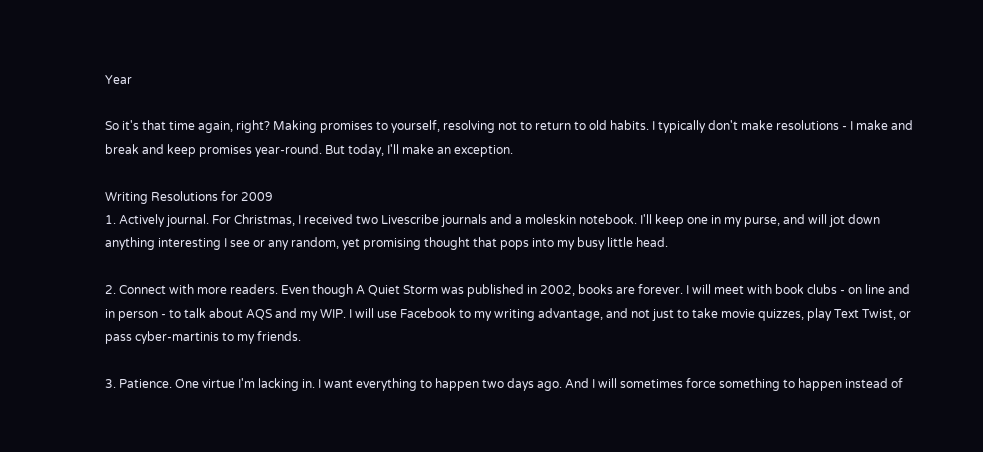Year

So it's that time again, right? Making promises to yourself, resolving not to return to old habits. I typically don't make resolutions - I make and break and keep promises year-round. But today, I'll make an exception.

Writing Resolutions for 2009
1. Actively journal. For Christmas, I received two Livescribe journals and a moleskin notebook. I'll keep one in my purse, and will jot down anything interesting I see or any random, yet promising thought that pops into my busy little head.

2. Connect with more readers. Even though A Quiet Storm was published in 2002, books are forever. I will meet with book clubs - on line and in person - to talk about AQS and my WIP. I will use Facebook to my writing advantage, and not just to take movie quizzes, play Text Twist, or pass cyber-martinis to my friends.

3. Patience. One virtue I'm lacking in. I want everything to happen two days ago. And I will sometimes force something to happen instead of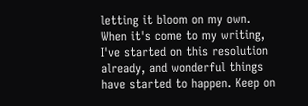letting it bloom on my own. When it's come to my writing, I've started on this resolution already, and wonderful things have started to happen. Keep on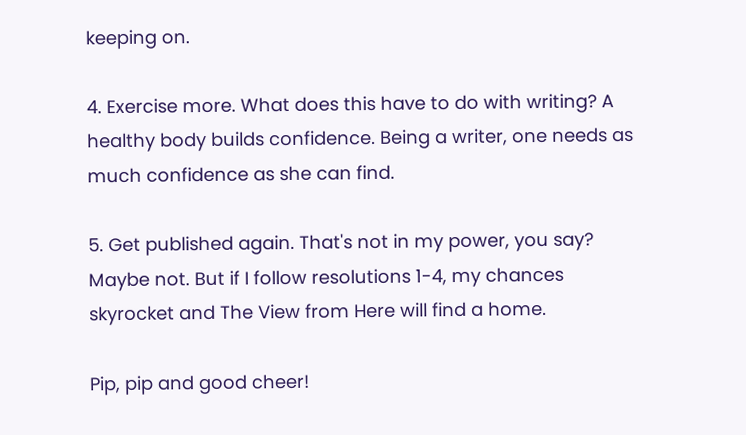keeping on.

4. Exercise more. What does this have to do with writing? A healthy body builds confidence. Being a writer, one needs as much confidence as she can find.

5. Get published again. That's not in my power, you say? Maybe not. But if I follow resolutions 1-4, my chances skyrocket and The View from Here will find a home.

Pip, pip and good cheer!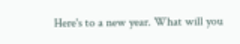Here's to a new year. What will you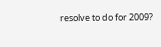resolve to do for 2009?